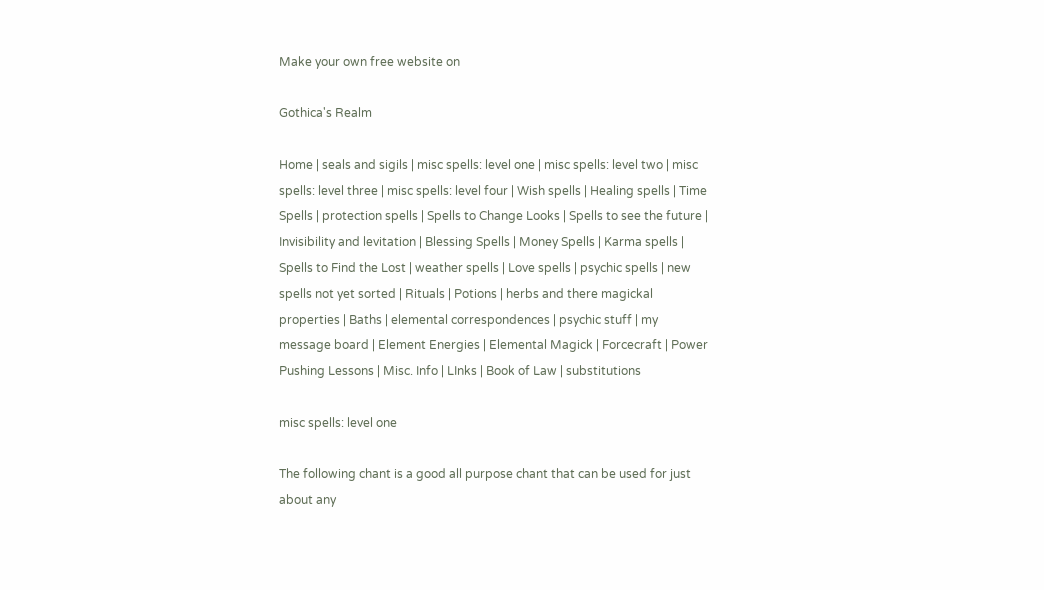Make your own free website on

Gothica's Realm

Home | seals and sigils | misc spells: level one | misc spells: level two | misc spells: level three | misc spells: level four | Wish spells | Healing spells | Time Spells | protection spells | Spells to Change Looks | Spells to see the future | Invisibility and levitation | Blessing Spells | Money Spells | Karma spells | Spells to Find the Lost | weather spells | Love spells | psychic spells | new spells not yet sorted | Rituals | Potions | herbs and there magickal properties | Baths | elemental correspondences | psychic stuff | my message board | Element Energies | Elemental Magick | Forcecraft | Power Pushing Lessons | Misc. Info | LInks | Book of Law | substitutions

misc spells: level one

The following chant is a good all purpose chant that can be used for just about any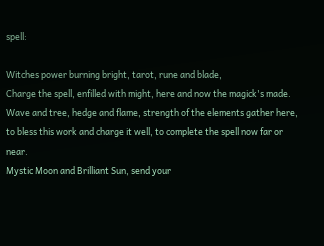spell:

Witches power burning bright, tarot, rune and blade,
Charge the spell, enfilled with might, here and now the magick's made.
Wave and tree, hedge and flame, strength of the elements gather here,
to bless this work and charge it well, to complete the spell now far or near.
Mystic Moon and Brilliant Sun, send your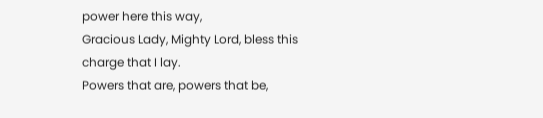power here this way,
Gracious Lady, Mighty Lord, bless this charge that I lay.
Powers that are, powers that be,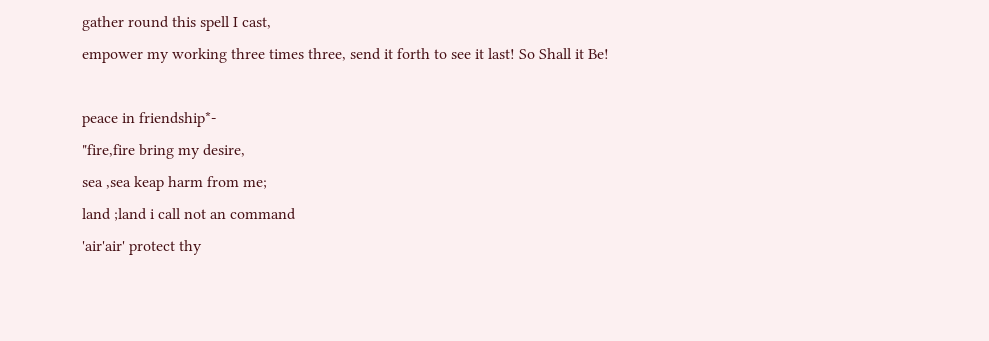gather round this spell I cast,
empower my working three times three, send it forth to see it last! So Shall it Be!

peace in friendship*-
"fire,fire bring my desire,
sea ,sea keap harm from me;
land ;land i call not an command
'air'air' protect thy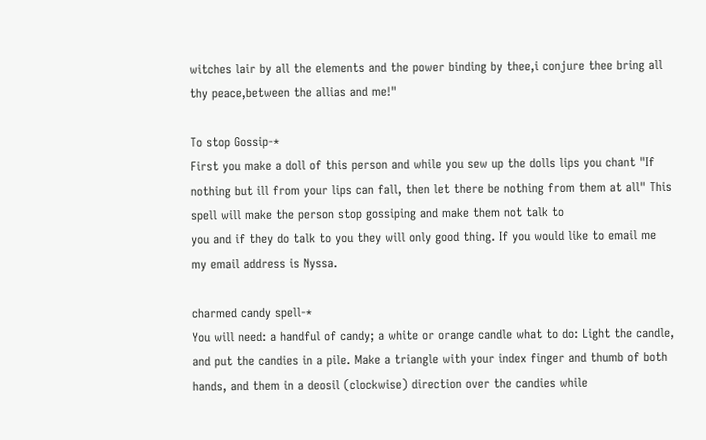witches lair by all the elements and the power binding by thee,i conjure thee bring all thy peace,between the allias and me!"

To stop Gossip-*
First you make a doll of this person and while you sew up the dolls lips you chant "If nothing but ill from your lips can fall, then let there be nothing from them at all" This spell will make the person stop gossiping and make them not talk to
you and if they do talk to you they will only good thing. If you would like to email me my email address is Nyssa.

charmed candy spell-*
You will need: a handful of candy; a white or orange candle what to do: Light the candle, and put the candies in a pile. Make a triangle with your index finger and thumb of both hands, and them in a deosil (clockwise) direction over the candies while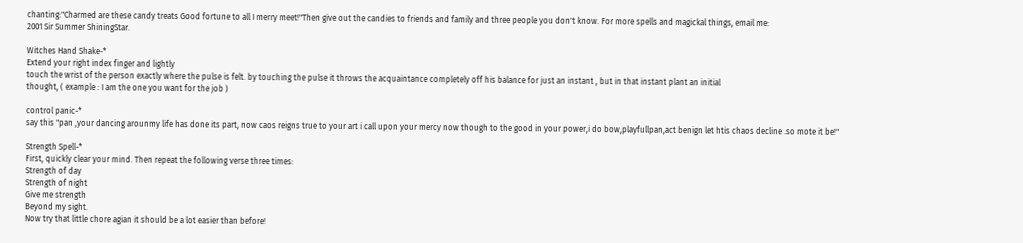chanting:"Charmed are these candy treats Good fortune to all I merry meet!"Then give out the candies to friends and family and three people you don't know. For more spells and magickal things, email me:
2001 Sir Summer ShiningStar.

Witches Hand Shake-*
Extend your right index finger and lightly
touch the wrist of the person exactly where the pulse is felt. by touching the pulse it throws the acquaintance completely off his balance for just an instant , but in that instant plant an initial
thought, ( example : I am the one you want for the job )

control panic-*
say this "pan ,your dancing arounmy life has done its part, now caos reigns true to your art i call upon your mercy now though to the good in your power,i do bow,playfullpan,act benign let htis chaos decline .so mote it be!"

Strength Spell-*
First, quickly clear your mind. Then repeat the following verse three times:
Strength of day
Strength of night
Give me strength
Beyond my sight.
Now try that little chore agian it should be a lot easier than before!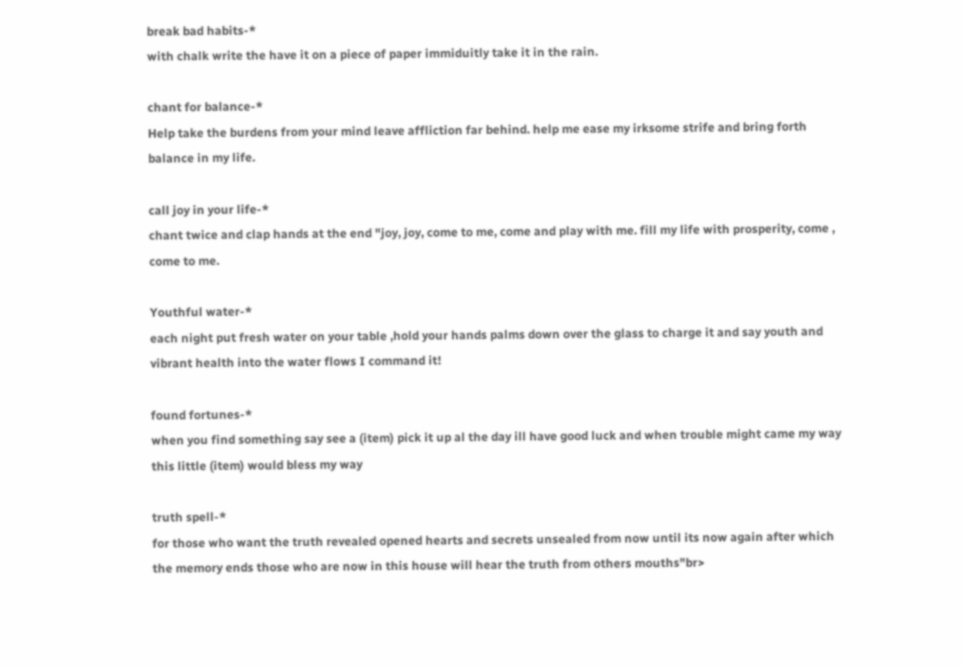break bad habits-*
with chalk write the have it on a piece of paper immiduitly take it in the rain.

chant for balance-*
Help take the burdens from your mind leave affliction far behind. help me ease my irksome strife and bring forth balance in my life.

call joy in your life-*
chant twice and clap hands at the end "joy, joy, come to me, come and play with me. fill my life with prosperity, come , come to me.

Youthful water-*
each night put fresh water on your table ,hold your hands palms down over the glass to charge it and say youth and vibrant health into the water flows I command it!

found fortunes-*
when you find something say see a (item) pick it up al the day ill have good luck and when trouble might came my way this little (item) would bless my way

truth spell-*
for those who want the truth revealed opened hearts and secrets unsealed from now until its now again after which the memory ends those who are now in this house will hear the truth from others mouths"br>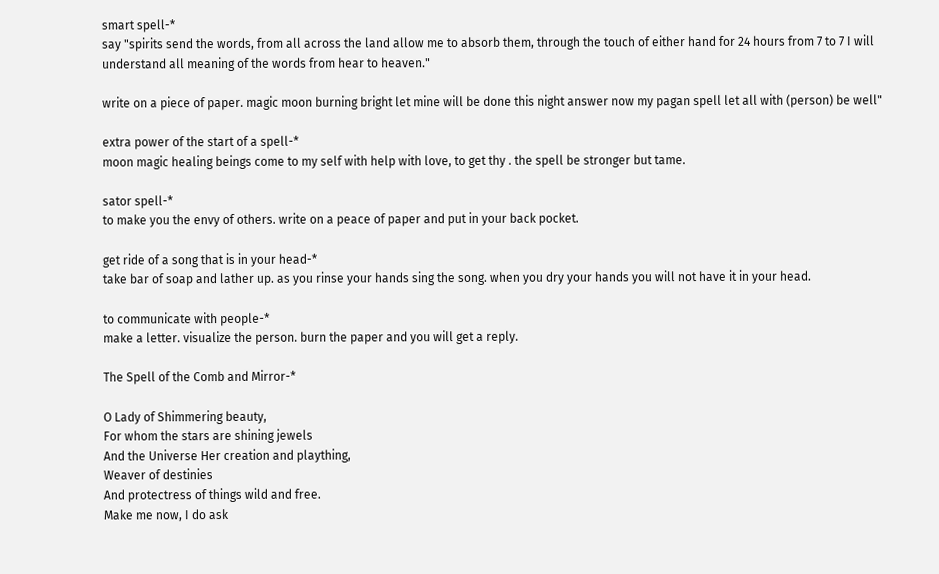smart spell-*
say "spirits send the words, from all across the land allow me to absorb them, through the touch of either hand for 24 hours from 7 to 7 I will understand all meaning of the words from hear to heaven."

write on a piece of paper. magic moon burning bright let mine will be done this night answer now my pagan spell let all with (person) be well"

extra power of the start of a spell-*
moon magic healing beings come to my self with help with love, to get thy . the spell be stronger but tame.

sator spell-*
to make you the envy of others. write on a peace of paper and put in your back pocket.

get ride of a song that is in your head-*
take bar of soap and lather up. as you rinse your hands sing the song. when you dry your hands you will not have it in your head.

to communicate with people-*
make a letter. visualize the person. burn the paper and you will get a reply.

The Spell of the Comb and Mirror-*

O Lady of Shimmering beauty,
For whom the stars are shining jewels
And the Universe Her creation and plaything,
Weaver of destinies
And protectress of things wild and free.
Make me now, I do ask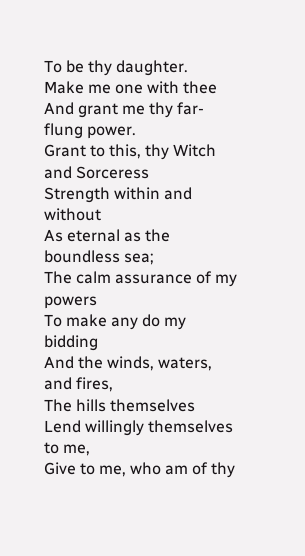To be thy daughter.
Make me one with thee
And grant me thy far-flung power.
Grant to this, thy Witch and Sorceress
Strength within and without
As eternal as the boundless sea;
The calm assurance of my powers
To make any do my bidding
And the winds, waters, and fires,
The hills themselves
Lend willingly themselves to me,
Give to me, who am of thy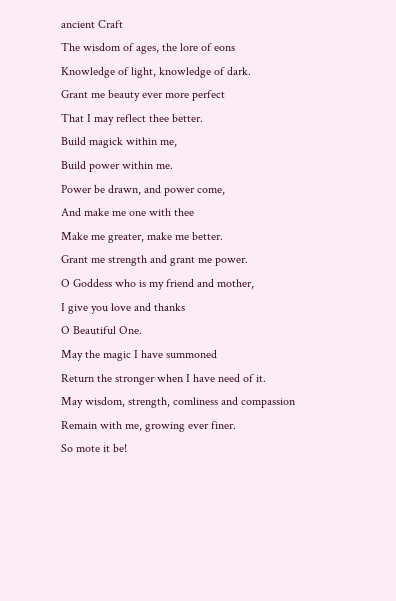ancient Craft
The wisdom of ages, the lore of eons
Knowledge of light, knowledge of dark.
Grant me beauty ever more perfect
That I may reflect thee better.
Build magick within me,
Build power within me.
Power be drawn, and power come,
And make me one with thee
Make me greater, make me better.
Grant me strength and grant me power.
O Goddess who is my friend and mother,
I give you love and thanks
O Beautiful One.
May the magic I have summoned
Return the stronger when I have need of it.
May wisdom, strength, comliness and compassion
Remain with me, growing ever finer.
So mote it be!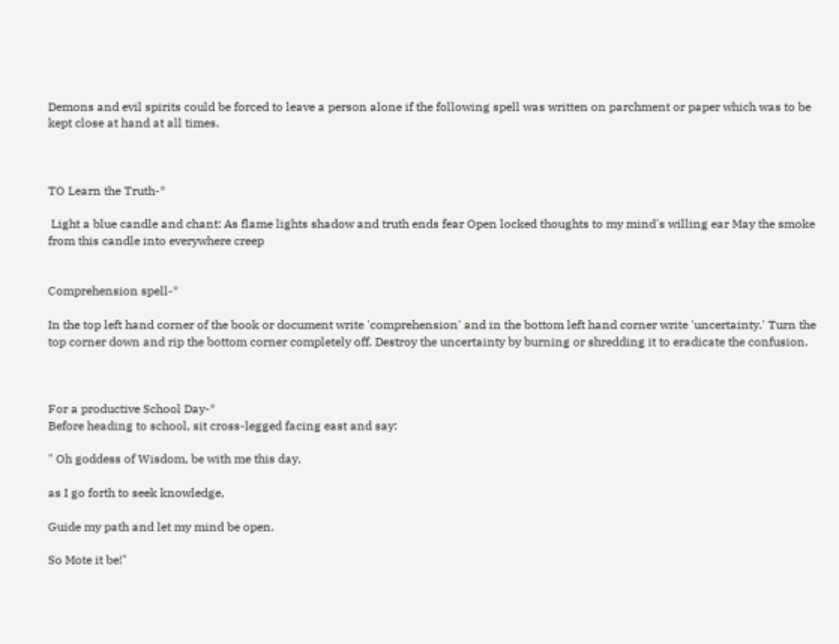Demons and evil spirits could be forced to leave a person alone if the following spell was written on parchment or paper which was to be kept close at hand at all times.



TO Learn the Truth-*

 Light a blue candle and chant: As flame lights shadow and truth ends fear Open locked thoughts to my mind's willing ear May the smoke from this candle into everywhere creep


Comprehension spell-*

In the top left hand corner of the book or document write 'comprehension' and in the bottom left hand corner write 'uncertainty.' Turn the top corner down and rip the bottom corner completely off. Destroy the uncertainty by burning or shredding it to eradicate the confusion.



For a productive School Day-*
Before heading to school, sit cross-legged facing east and say:

" Oh goddess of Wisdom, be with me this day,

as I go forth to seek knowledge,

Guide my path and let my mind be open.

So Mote it be!"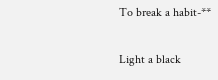To break a habit-**

Light a black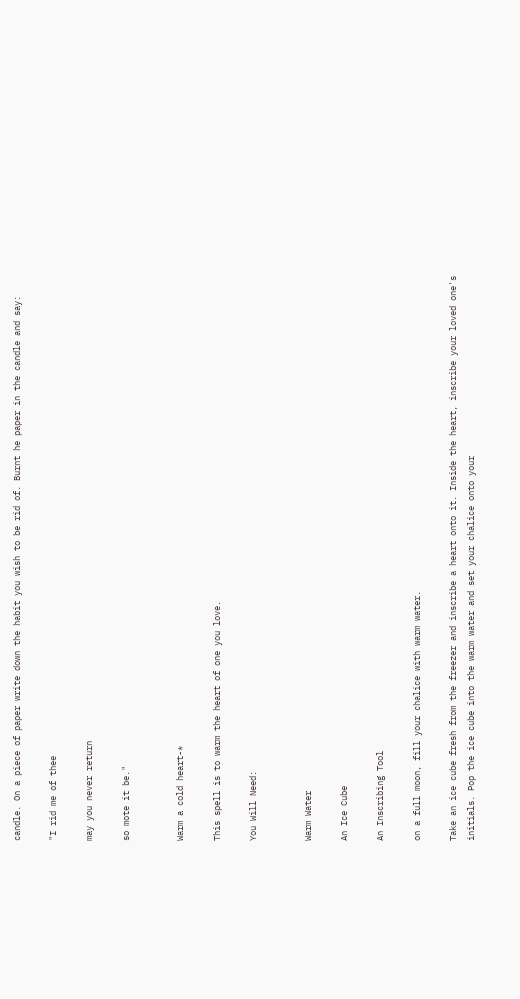candle. On a piece of paper write down the habit you wish to be rid of. Burnt he paper in the candle and say:

"I rid me of thee

may you never return

so mote it be."


Warm a cold heart-*

This spell is to warm the heart of one you love.

You Will Need:


Warm Water

An Ice Cube

An Inscribing Tool

on a full moon, fill your chalice with warm water.

Take an ice cube fresh from the freezer and inscribe a heart onto it. Inside the heart, inscribe your loved one's initials. Pop the ice cube into the warm water and set your chalice onto your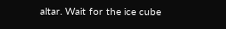altar. Wait for the ice cube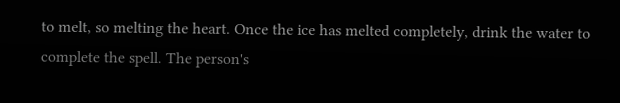to melt, so melting the heart. Once the ice has melted completely, drink the water to complete the spell. The person's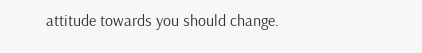attitude towards you should change.